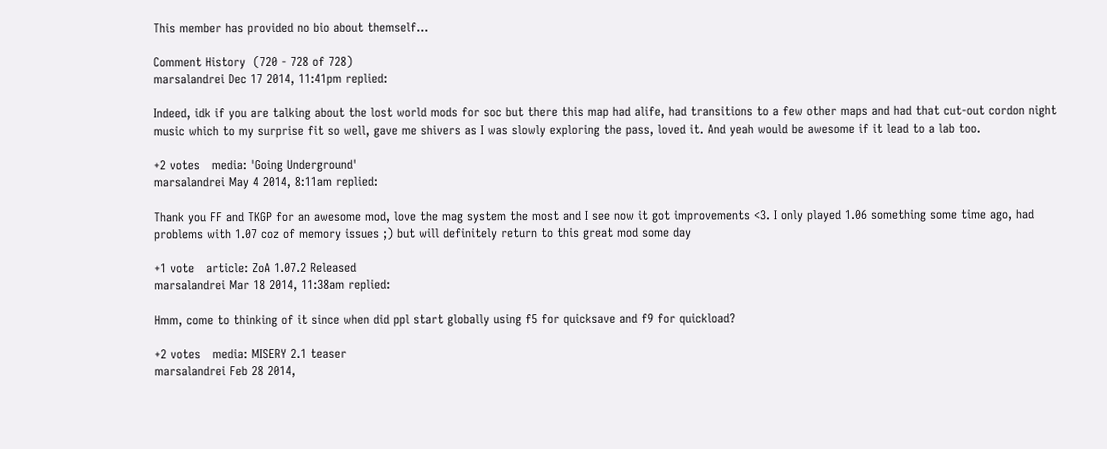This member has provided no bio about themself...

Comment History  (720 - 728 of 728)
marsalandrei Dec 17 2014, 11:41pm replied:

Indeed, idk if you are talking about the lost world mods for soc but there this map had alife, had transitions to a few other maps and had that cut-out cordon night music which to my surprise fit so well, gave me shivers as I was slowly exploring the pass, loved it. And yeah would be awesome if it lead to a lab too.

+2 votes   media: 'Going Underground'
marsalandrei May 4 2014, 8:11am replied:

Thank you FF and TKGP for an awesome mod, love the mag system the most and I see now it got improvements <3. I only played 1.06 something some time ago, had problems with 1.07 coz of memory issues ;) but will definitely return to this great mod some day

+1 vote   article: ZoA 1.07.2 Released
marsalandrei Mar 18 2014, 11:38am replied:

Hmm, come to thinking of it since when did ppl start globally using f5 for quicksave and f9 for quickload?

+2 votes   media: MISERY 2.1 teaser
marsalandrei Feb 28 2014,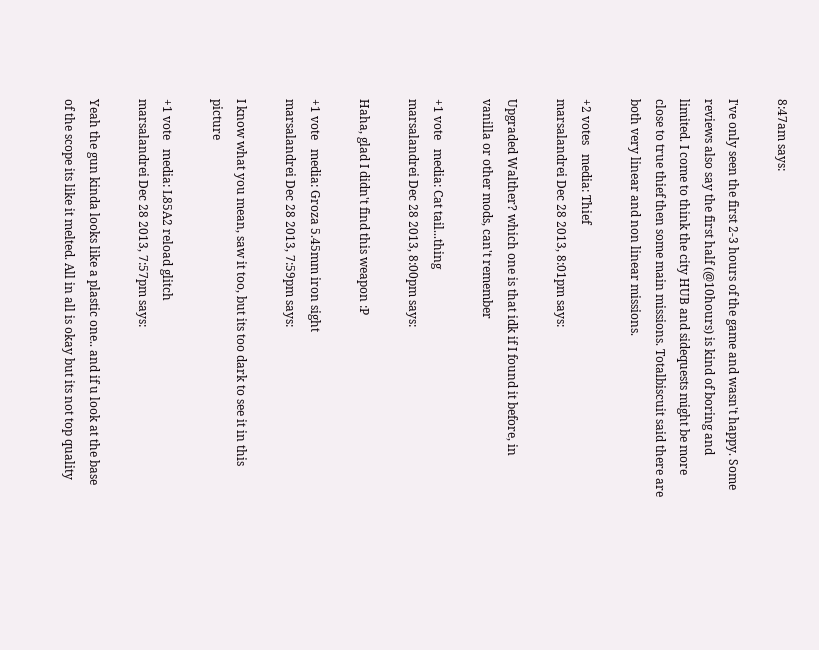8:47am says:

I've only seen the first 2-3 hours of the game and wasn't happy. Some reviews also say the first half (@10hours) is kind of boring and limited. I come to think the city HUB and sidequests might be more close to true thief then some main missions. Totalbiscuit said there are both very linear and non linear missions.

+2 votes   media: Thief
marsalandrei Dec 28 2013, 8:01pm says:

Upgraded Walther? which one is that idk if I found it before, in vanilla or other mods, can't remember

+1 vote   media: Cat tail...thing
marsalandrei Dec 28 2013, 8:00pm says:

Haha, glad I didn't find this weapon :P

+1 vote   media: Groza 5.45mm iron sight
marsalandrei Dec 28 2013, 7:59pm says:

I know what you mean, saw it too, but its too dark to see it in this picture

+1 vote   media: L85A2 reload glitch
marsalandrei Dec 28 2013, 7:57pm says:

Yeah the gun kinda looks like a plastic one.. and if u look at the base of the scope its like it melted. All in all is okay but its not top quality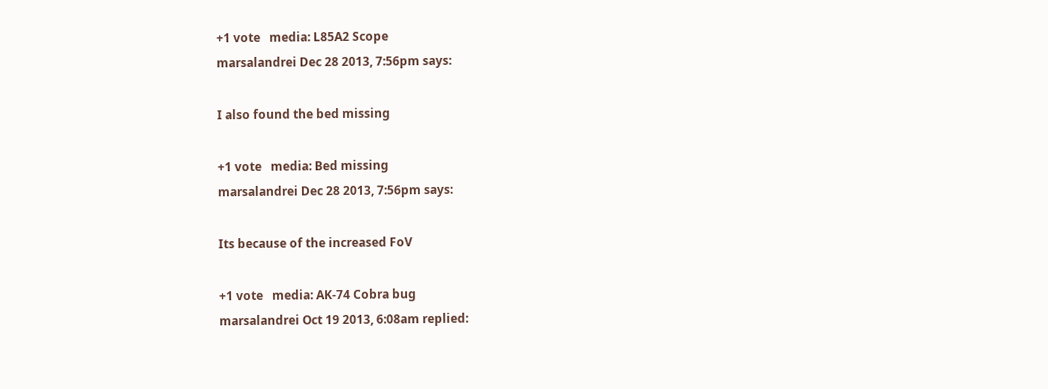+1 vote   media: L85A2 Scope
marsalandrei Dec 28 2013, 7:56pm says:

I also found the bed missing

+1 vote   media: Bed missing
marsalandrei Dec 28 2013, 7:56pm says:

Its because of the increased FoV

+1 vote   media: AK-74 Cobra bug
marsalandrei Oct 19 2013, 6:08am replied: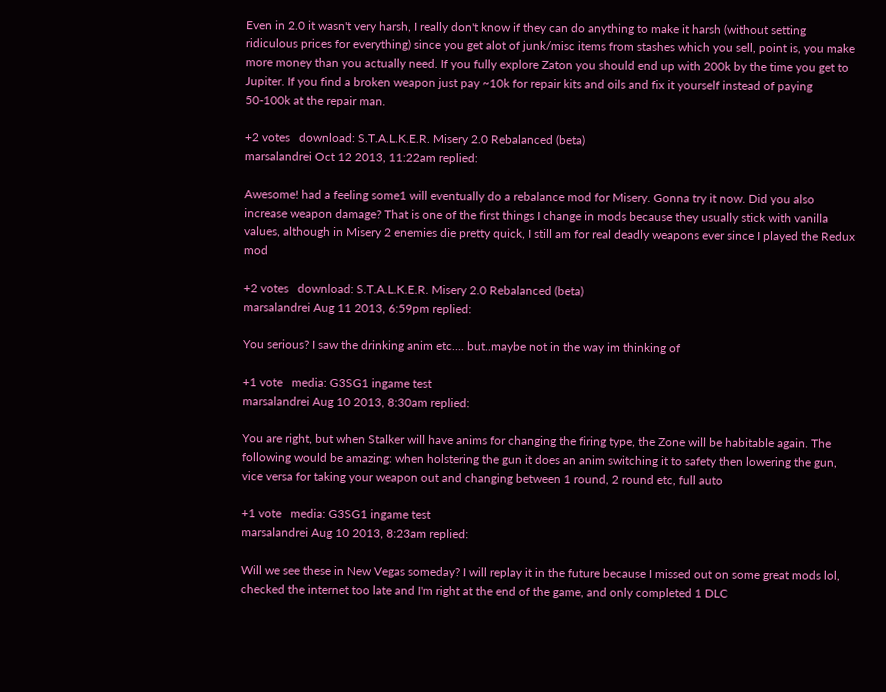Even in 2.0 it wasn't very harsh, I really don't know if they can do anything to make it harsh (without setting ridiculous prices for everything) since you get alot of junk/misc items from stashes which you sell, point is, you make more money than you actually need. If you fully explore Zaton you should end up with 200k by the time you get to Jupiter. If you find a broken weapon just pay ~10k for repair kits and oils and fix it yourself instead of paying 50-100k at the repair man.

+2 votes   download: S.T.A.L.K.E.R. Misery 2.0 Rebalanced (beta)
marsalandrei Oct 12 2013, 11:22am replied:

Awesome! had a feeling some1 will eventually do a rebalance mod for Misery. Gonna try it now. Did you also increase weapon damage? That is one of the first things I change in mods because they usually stick with vanilla values, although in Misery 2 enemies die pretty quick, I still am for real deadly weapons ever since I played the Redux mod

+2 votes   download: S.T.A.L.K.E.R. Misery 2.0 Rebalanced (beta)
marsalandrei Aug 11 2013, 6:59pm replied:

You serious? I saw the drinking anim etc.... but..maybe not in the way im thinking of

+1 vote   media: G3SG1 ingame test
marsalandrei Aug 10 2013, 8:30am replied:

You are right, but when Stalker will have anims for changing the firing type, the Zone will be habitable again. The following would be amazing: when holstering the gun it does an anim switching it to safety then lowering the gun, vice versa for taking your weapon out and changing between 1 round, 2 round etc, full auto

+1 vote   media: G3SG1 ingame test
marsalandrei Aug 10 2013, 8:23am replied:

Will we see these in New Vegas someday? I will replay it in the future because I missed out on some great mods lol, checked the internet too late and I'm right at the end of the game, and only completed 1 DLC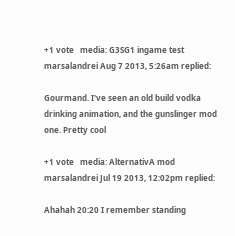+1 vote   media: G3SG1 ingame test
marsalandrei Aug 7 2013, 5:26am replied:

Gourmand. I've seen an old build vodka drinking animation, and the gunslinger mod one. Pretty cool

+1 vote   media: AlternativA mod
marsalandrei Jul 19 2013, 12:02pm replied:

Ahahah 20:20 I remember standing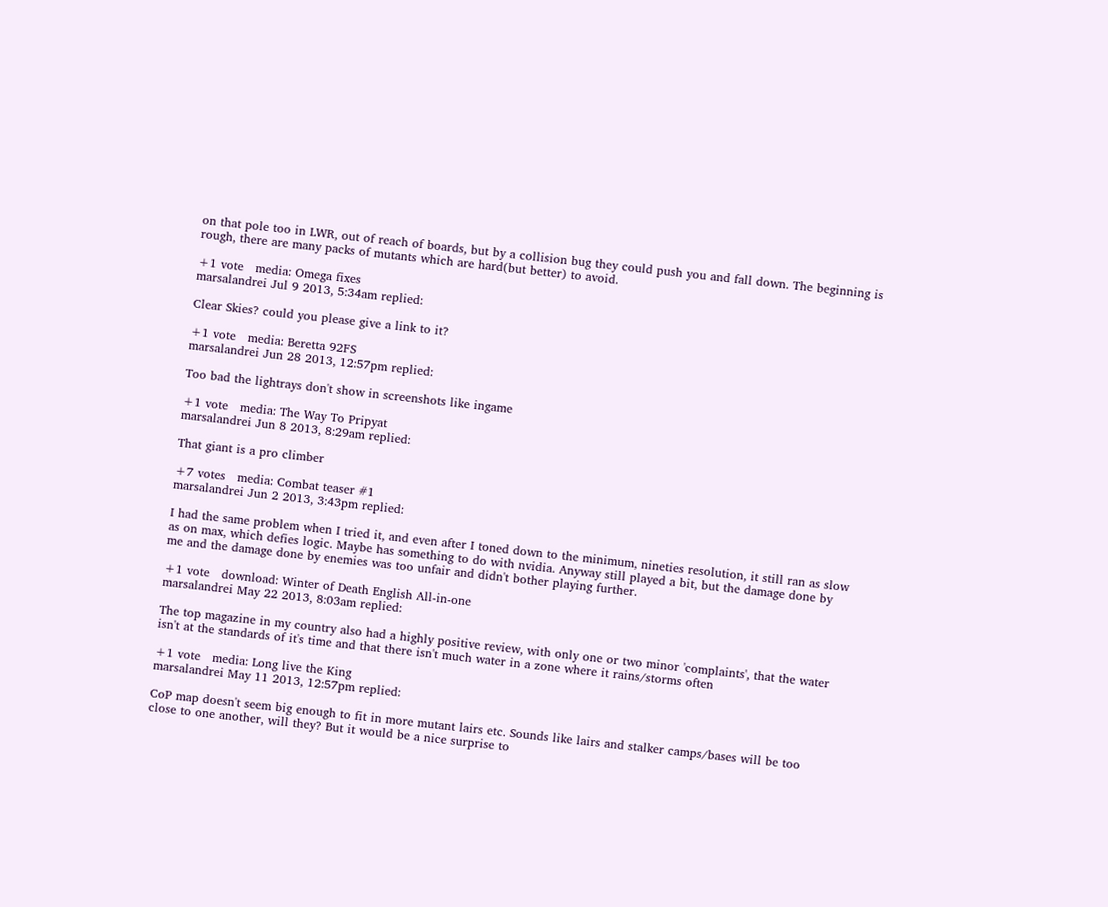on that pole too in LWR, out of reach of boards, but by a collision bug they could push you and fall down. The beginning is rough, there are many packs of mutants which are hard(but better) to avoid.

+1 vote   media: Omega fixes
marsalandrei Jul 9 2013, 5:34am replied:

Clear Skies? could you please give a link to it?

+1 vote   media: Beretta 92FS
marsalandrei Jun 28 2013, 12:57pm replied:

Too bad the lightrays don't show in screenshots like ingame

+1 vote   media: The Way To Pripyat
marsalandrei Jun 8 2013, 8:29am replied:

That giant is a pro climber

+7 votes   media: Combat teaser #1
marsalandrei Jun 2 2013, 3:43pm replied:

I had the same problem when I tried it, and even after I toned down to the minimum, nineties resolution, it still ran as slow as on max, which defies logic. Maybe has something to do with nvidia. Anyway still played a bit, but the damage done by me and the damage done by enemies was too unfair and didn't bother playing further.

+1 vote   download: Winter of Death English All-in-one
marsalandrei May 22 2013, 8:03am replied:

The top magazine in my country also had a highly positive review, with only one or two minor 'complaints', that the water isn't at the standards of it's time and that there isn't much water in a zone where it rains/storms often

+1 vote   media: Long live the King
marsalandrei May 11 2013, 12:57pm replied:

CoP map doesn't seem big enough to fit in more mutant lairs etc. Sounds like lairs and stalker camps/bases will be too close to one another, will they? But it would be a nice surprise to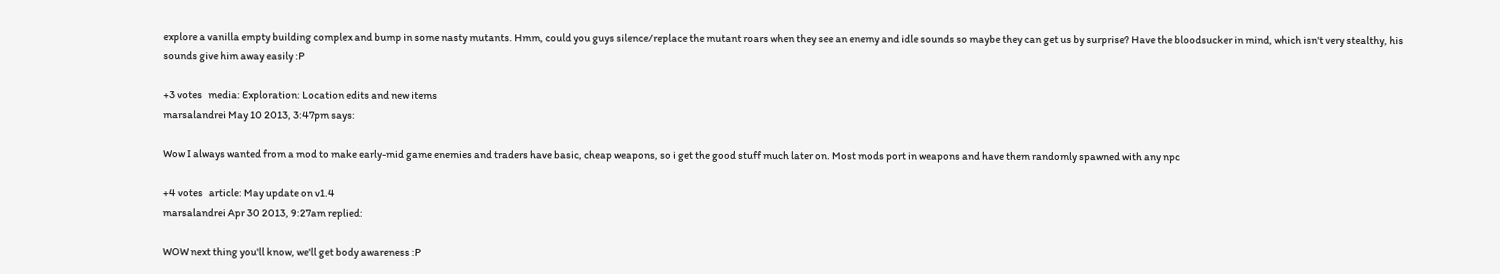explore a vanilla empty building complex and bump in some nasty mutants. Hmm, could you guys silence/replace the mutant roars when they see an enemy and idle sounds so maybe they can get us by surprise? Have the bloodsucker in mind, which isn't very stealthy, his sounds give him away easily :P

+3 votes   media: Exploration: Location edits and new items
marsalandrei May 10 2013, 3:47pm says:

Wow I always wanted from a mod to make early-mid game enemies and traders have basic, cheap weapons, so i get the good stuff much later on. Most mods port in weapons and have them randomly spawned with any npc

+4 votes   article: May update on v1.4
marsalandrei Apr 30 2013, 9:27am replied:

WOW next thing you'll know, we'll get body awareness :P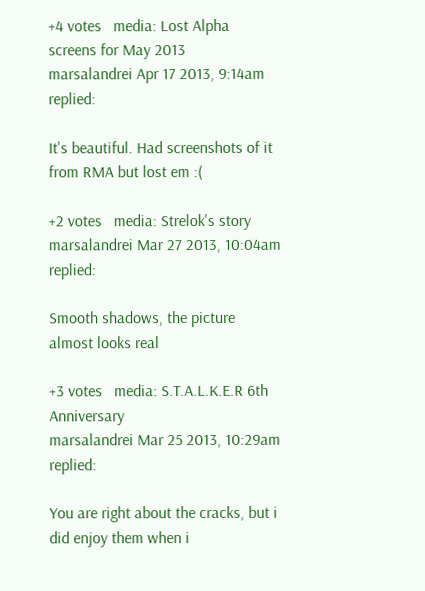+4 votes   media: Lost Alpha screens for May 2013
marsalandrei Apr 17 2013, 9:14am replied:

It's beautiful. Had screenshots of it from RMA but lost em :(

+2 votes   media: Strelok's story
marsalandrei Mar 27 2013, 10:04am replied:

Smooth shadows, the picture almost looks real

+3 votes   media: S.T.A.L.K.E.R 6th Anniversary
marsalandrei Mar 25 2013, 10:29am replied:

You are right about the cracks, but i did enjoy them when i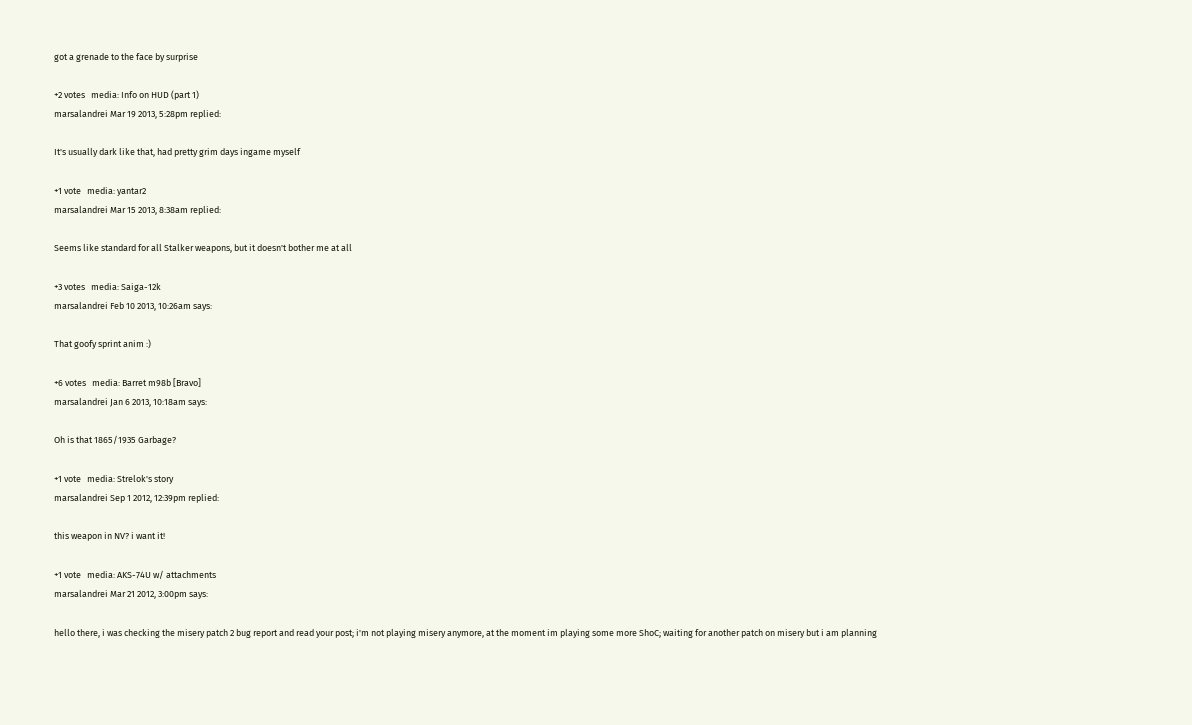got a grenade to the face by surprise

+2 votes   media: Info on HUD (part 1)
marsalandrei Mar 19 2013, 5:28pm replied:

It's usually dark like that, had pretty grim days ingame myself

+1 vote   media: yantar2
marsalandrei Mar 15 2013, 8:38am replied:

Seems like standard for all Stalker weapons, but it doesn't bother me at all

+3 votes   media: Saiga-12k
marsalandrei Feb 10 2013, 10:26am says:

That goofy sprint anim :)

+6 votes   media: Barret m98b [Bravo]
marsalandrei Jan 6 2013, 10:18am says:

Oh is that 1865/1935 Garbage?

+1 vote   media: Strelok's story
marsalandrei Sep 1 2012, 12:39pm replied:

this weapon in NV? i want it!

+1 vote   media: AKS-74U w/ attachments
marsalandrei Mar 21 2012, 3:00pm says:

hello there, i was checking the misery patch 2 bug report and read your post; i'm not playing misery anymore, at the moment im playing some more ShoC; waiting for another patch on misery but i am planning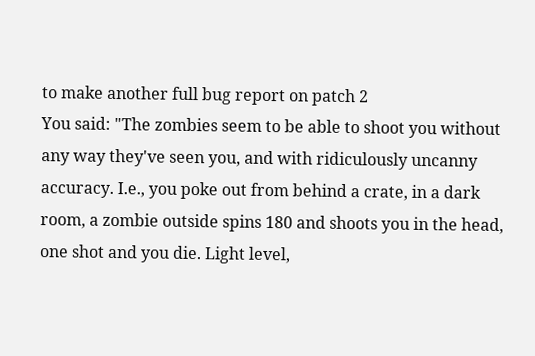to make another full bug report on patch 2
You said: "The zombies seem to be able to shoot you without any way they've seen you, and with ridiculously uncanny accuracy. I.e., you poke out from behind a crate, in a dark room, a zombie outside spins 180 and shoots you in the head, one shot and you die. Light level,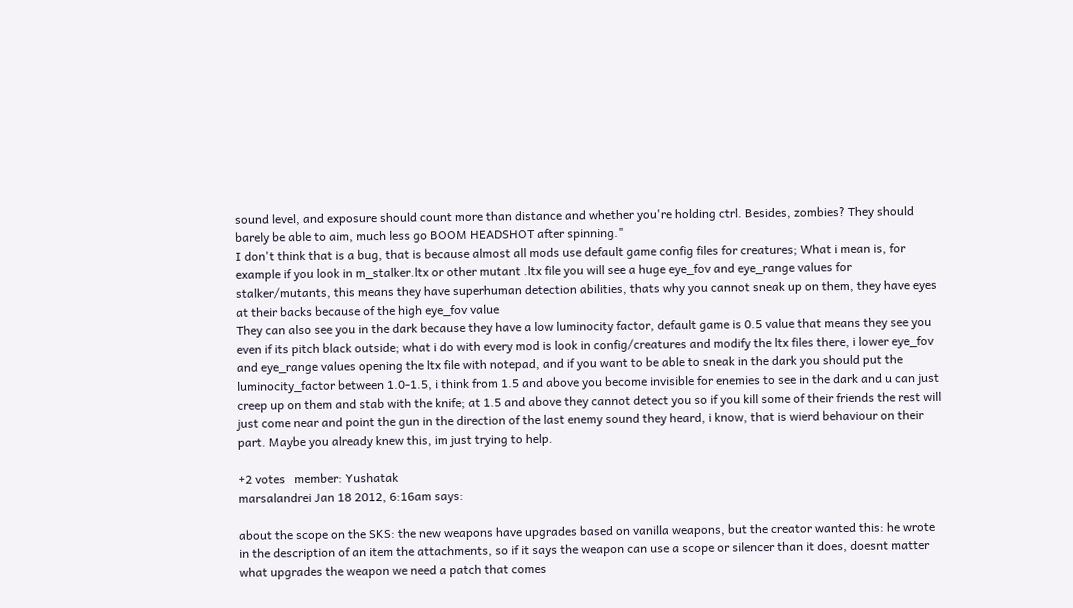sound level, and exposure should count more than distance and whether you're holding ctrl. Besides, zombies? They should barely be able to aim, much less go BOOM HEADSHOT after spinning."
I don't think that is a bug, that is because almost all mods use default game config files for creatures; What i mean is, for example if you look in m_stalker.ltx or other mutant .ltx file you will see a huge eye_fov and eye_range values for stalker/mutants, this means they have superhuman detection abilities, thats why you cannot sneak up on them, they have eyes at their backs because of the high eye_fov value
They can also see you in the dark because they have a low luminocity factor, default game is 0.5 value that means they see you even if its pitch black outside; what i do with every mod is look in config/creatures and modify the ltx files there, i lower eye_fov and eye_range values opening the ltx file with notepad, and if you want to be able to sneak in the dark you should put the luminocity_factor between 1.0-1.5, i think from 1.5 and above you become invisible for enemies to see in the dark and u can just creep up on them and stab with the knife; at 1.5 and above they cannot detect you so if you kill some of their friends the rest will just come near and point the gun in the direction of the last enemy sound they heard, i know, that is wierd behaviour on their part. Maybe you already knew this, im just trying to help.

+2 votes   member: Yushatak
marsalandrei Jan 18 2012, 6:16am says:

about the scope on the SKS: the new weapons have upgrades based on vanilla weapons, but the creator wanted this: he wrote in the description of an item the attachments, so if it says the weapon can use a scope or silencer than it does, doesnt matter what upgrades the weapon we need a patch that comes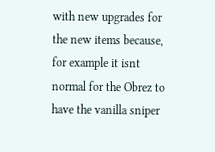with new upgrades for the new items because, for example it isnt normal for the Obrez to have the vanilla sniper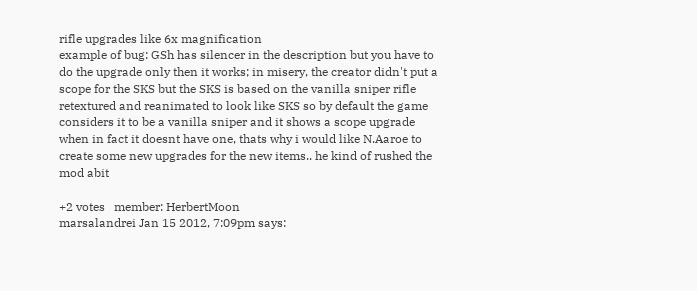rifle upgrades like 6x magnification
example of bug: GSh has silencer in the description but you have to do the upgrade only then it works; in misery, the creator didn't put a scope for the SKS but the SKS is based on the vanilla sniper rifle retextured and reanimated to look like SKS so by default the game considers it to be a vanilla sniper and it shows a scope upgrade when in fact it doesnt have one, thats why i would like N.Aaroe to create some new upgrades for the new items.. he kind of rushed the mod abit

+2 votes   member: HerbertMoon
marsalandrei Jan 15 2012, 7:09pm says: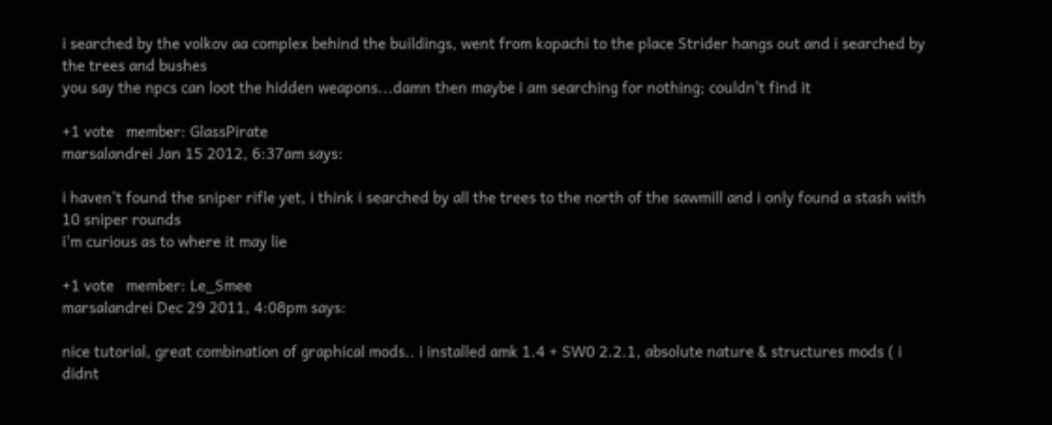i searched by the volkov aa complex behind the buildings, went from kopachi to the place Strider hangs out and i searched by the trees and bushes
you say the npcs can loot the hidden weapons...damn then maybe i am searching for nothing; couldn't find it

+1 vote   member: GlassPirate
marsalandrei Jan 15 2012, 6:37am says:

i haven't found the sniper rifle yet, i think i searched by all the trees to the north of the sawmill and i only found a stash with 10 sniper rounds
i'm curious as to where it may lie

+1 vote   member: Le_Smee
marsalandrei Dec 29 2011, 4:08pm says:

nice tutorial, great combination of graphical mods.. i installed amk 1.4 + SW0 2.2.1, absolute nature & structures mods ( i didnt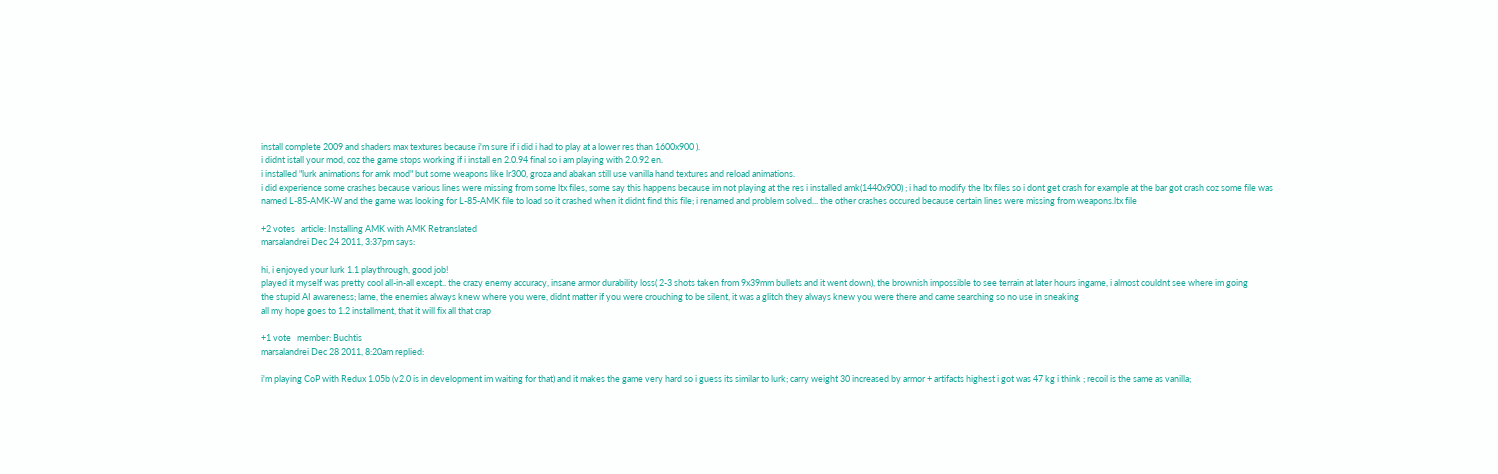install complete 2009 and shaders max textures because i'm sure if i did i had to play at a lower res than 1600x900 ).
i didnt istall your mod, coz the game stops working if i install en 2.0.94 final so i am playing with 2.0.92 en.
i installed "lurk animations for amk mod" but some weapons like lr300, groza and abakan still use vanilla hand textures and reload animations.
i did experience some crashes because various lines were missing from some ltx files, some say this happens because im not playing at the res i installed amk(1440x900) ; i had to modify the ltx files so i dont get crash for example at the bar got crash coz some file was named L-85-AMK-W and the game was looking for L-85-AMK file to load so it crashed when it didnt find this file; i renamed and problem solved... the other crashes occured because certain lines were missing from weapons.ltx file

+2 votes   article: Installing AMK with AMK Retranslated
marsalandrei Dec 24 2011, 3:37pm says:

hi, i enjoyed your lurk 1.1 playthrough, good job!
played it myself was pretty cool all-in-all except.. the crazy enemy accuracy, insane armor durability loss( 2-3 shots taken from 9x39mm bullets and it went down), the brownish impossible to see terrain at later hours ingame, i almost couldnt see where im going
the stupid AI awareness; lame, the enemies always knew where you were, didnt matter if you were crouching to be silent, it was a glitch they always knew you were there and came searching so no use in sneaking
all my hope goes to 1.2 installment, that it will fix all that crap

+1 vote   member: Buchtis
marsalandrei Dec 28 2011, 8:20am replied:

i'm playing CoP with Redux 1.05b (v2.0 is in development im waiting for that) and it makes the game very hard so i guess its similar to lurk; carry weight 30 increased by armor + artifacts highest i got was 47 kg i think ; recoil is the same as vanilla;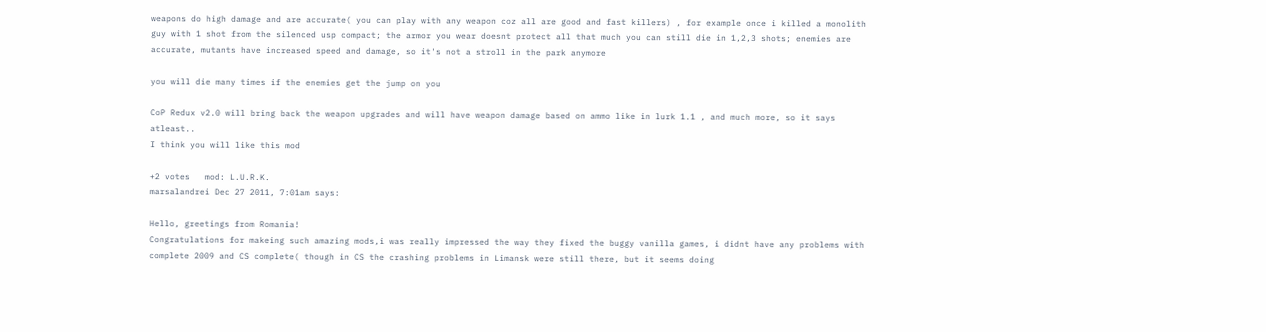weapons do high damage and are accurate( you can play with any weapon coz all are good and fast killers) , for example once i killed a monolith guy with 1 shot from the silenced usp compact; the armor you wear doesnt protect all that much you can still die in 1,2,3 shots; enemies are accurate, mutants have increased speed and damage, so it's not a stroll in the park anymore

you will die many times if the enemies get the jump on you

CoP Redux v2.0 will bring back the weapon upgrades and will have weapon damage based on ammo like in lurk 1.1 , and much more, so it says atleast..
I think you will like this mod

+2 votes   mod: L.U.R.K.
marsalandrei Dec 27 2011, 7:01am says:

Hello, greetings from Romania!
Congratulations for makeing such amazing mods,i was really impressed the way they fixed the buggy vanilla games, i didnt have any problems with complete 2009 and CS complete( though in CS the crashing problems in Limansk were still there, but it seems doing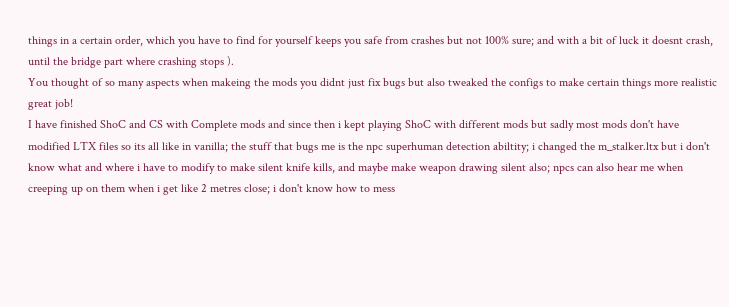things in a certain order, which you have to find for yourself keeps you safe from crashes but not 100% sure; and with a bit of luck it doesnt crash, until the bridge part where crashing stops ).
You thought of so many aspects when makeing the mods you didnt just fix bugs but also tweaked the configs to make certain things more realistic great job!
I have finished ShoC and CS with Complete mods and since then i kept playing ShoC with different mods but sadly most mods don't have modified LTX files so its all like in vanilla; the stuff that bugs me is the npc superhuman detection abiltity; i changed the m_stalker.ltx but i don't know what and where i have to modify to make silent knife kills, and maybe make weapon drawing silent also; npcs can also hear me when creeping up on them when i get like 2 metres close; i don't know how to mess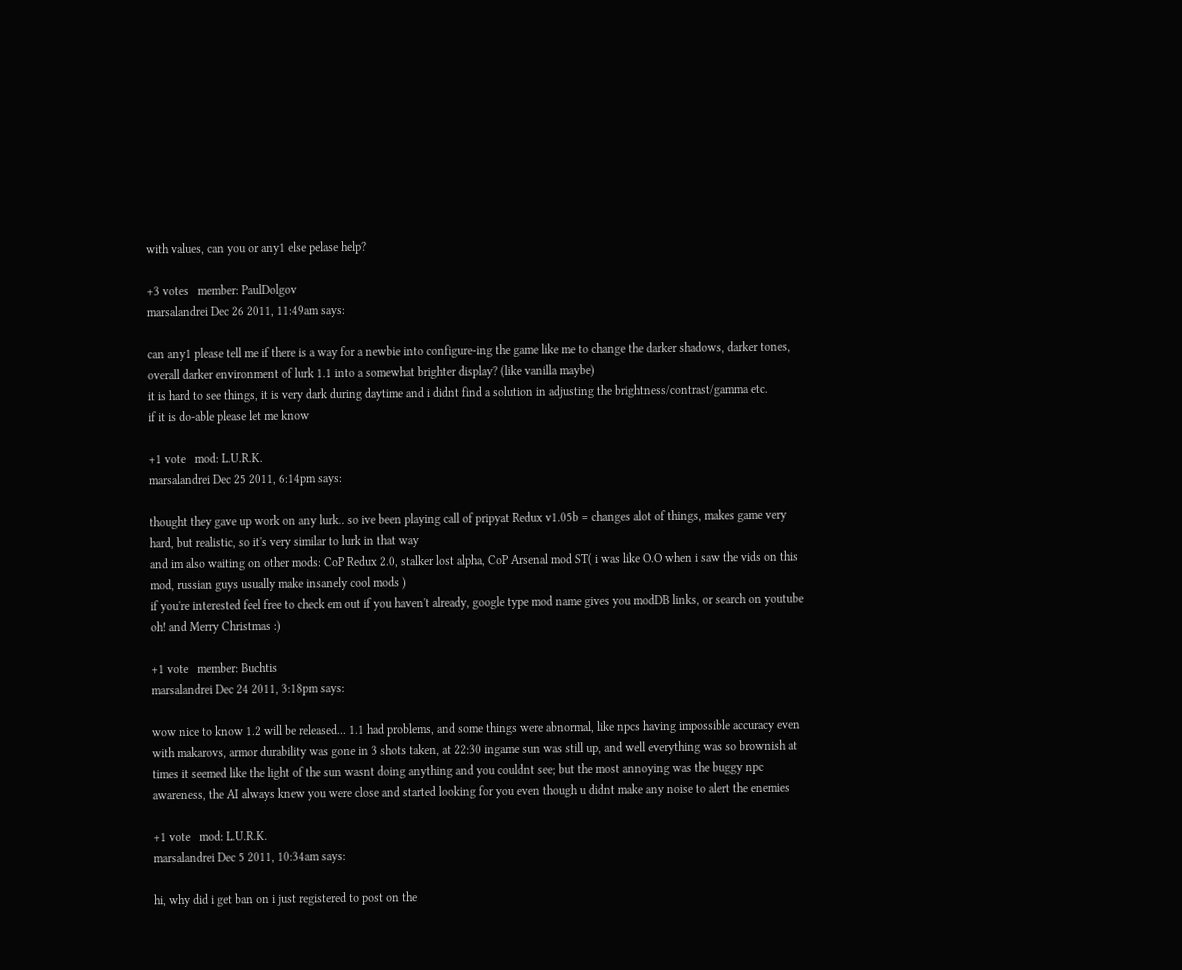with values, can you or any1 else pelase help?

+3 votes   member: PaulDolgov
marsalandrei Dec 26 2011, 11:49am says:

can any1 please tell me if there is a way for a newbie into configure-ing the game like me to change the darker shadows, darker tones, overall darker environment of lurk 1.1 into a somewhat brighter display? (like vanilla maybe)
it is hard to see things, it is very dark during daytime and i didnt find a solution in adjusting the brightness/contrast/gamma etc.
if it is do-able please let me know

+1 vote   mod: L.U.R.K.
marsalandrei Dec 25 2011, 6:14pm says:

thought they gave up work on any lurk.. so ive been playing call of pripyat Redux v1.05b = changes alot of things, makes game very hard, but realistic, so it's very similar to lurk in that way
and im also waiting on other mods: CoP Redux 2.0, stalker lost alpha, CoP Arsenal mod ST( i was like O.O when i saw the vids on this mod, russian guys usually make insanely cool mods )
if you're interested feel free to check em out if you haven't already, google type mod name gives you modDB links, or search on youtube
oh! and Merry Christmas :)

+1 vote   member: Buchtis
marsalandrei Dec 24 2011, 3:18pm says:

wow nice to know 1.2 will be released... 1.1 had problems, and some things were abnormal, like npcs having impossible accuracy even with makarovs, armor durability was gone in 3 shots taken, at 22:30 ingame sun was still up, and well everything was so brownish at times it seemed like the light of the sun wasnt doing anything and you couldnt see; but the most annoying was the buggy npc awareness, the AI always knew you were close and started looking for you even though u didnt make any noise to alert the enemies

+1 vote   mod: L.U.R.K.
marsalandrei Dec 5 2011, 10:34am says:

hi, why did i get ban on i just registered to post on the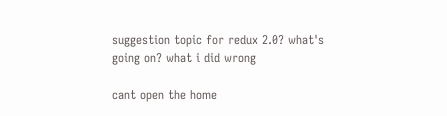suggestion topic for redux 2.0? what's going on? what i did wrong

cant open the home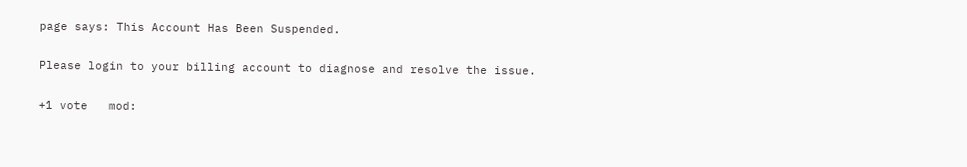page says: This Account Has Been Suspended.

Please login to your billing account to diagnose and resolve the issue.

+1 vote   mod: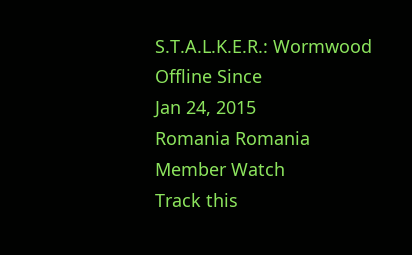S.T.A.L.K.E.R.: Wormwood
Offline Since
Jan 24, 2015
Romania Romania
Member Watch
Track this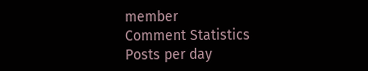member
Comment Statistics
Posts per day